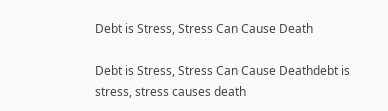Debt is Stress, Stress Can Cause Death

Debt is Stress, Stress Can Cause Deathdebt is stress, stress causes death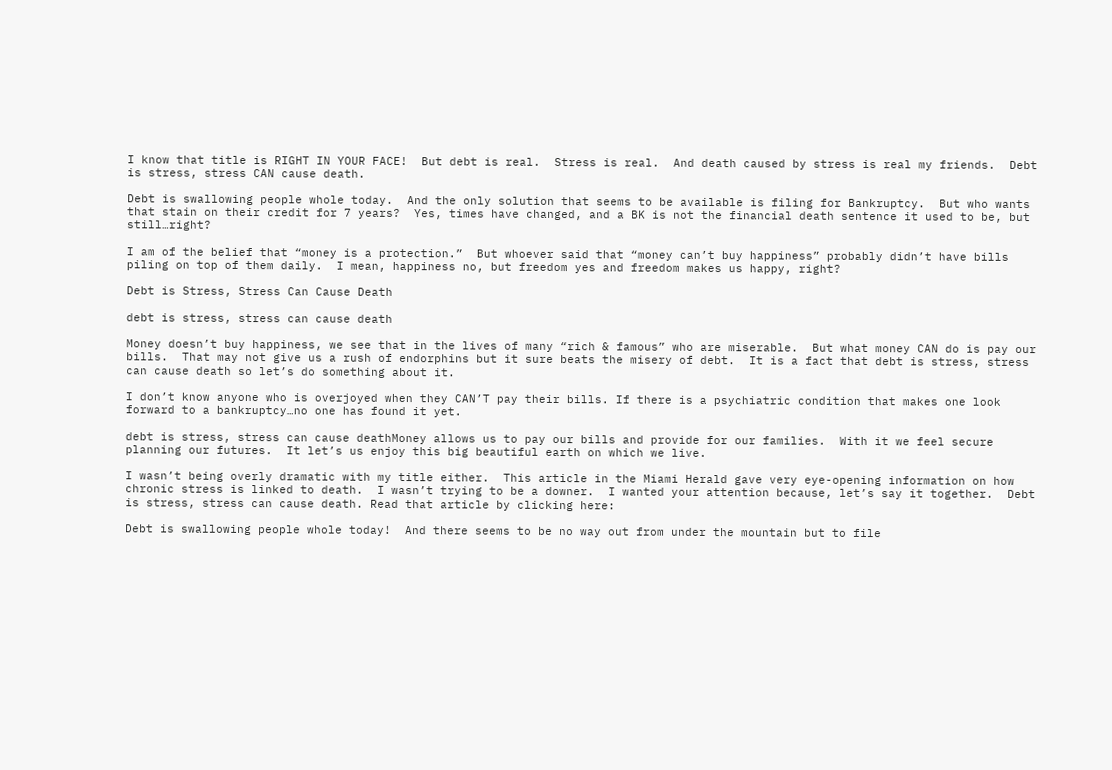I know that title is RIGHT IN YOUR FACE!  But debt is real.  Stress is real.  And death caused by stress is real my friends.  Debt is stress, stress CAN cause death.

Debt is swallowing people whole today.  And the only solution that seems to be available is filing for Bankruptcy.  But who wants that stain on their credit for 7 years?  Yes, times have changed, and a BK is not the financial death sentence it used to be, but still…right?

I am of the belief that “money is a protection.”  But whoever said that “money can’t buy happiness” probably didn’t have bills piling on top of them daily.  I mean, happiness no, but freedom yes and freedom makes us happy, right?

Debt is Stress, Stress Can Cause Death

debt is stress, stress can cause death

Money doesn’t buy happiness, we see that in the lives of many “rich & famous” who are miserable.  But what money CAN do is pay our bills.  That may not give us a rush of endorphins but it sure beats the misery of debt.  It is a fact that debt is stress, stress can cause death so let’s do something about it.

I don’t know anyone who is overjoyed when they CAN’T pay their bills. If there is a psychiatric condition that makes one look forward to a bankruptcy…no one has found it yet.

debt is stress, stress can cause deathMoney allows us to pay our bills and provide for our families.  With it we feel secure planning our futures.  It let’s us enjoy this big beautiful earth on which we live.

I wasn’t being overly dramatic with my title either.  This article in the Miami Herald gave very eye-opening information on how chronic stress is linked to death.  I wasn’t trying to be a downer.  I wanted your attention because, let’s say it together.  Debt is stress, stress can cause death. Read that article by clicking here:

Debt is swallowing people whole today!  And there seems to be no way out from under the mountain but to file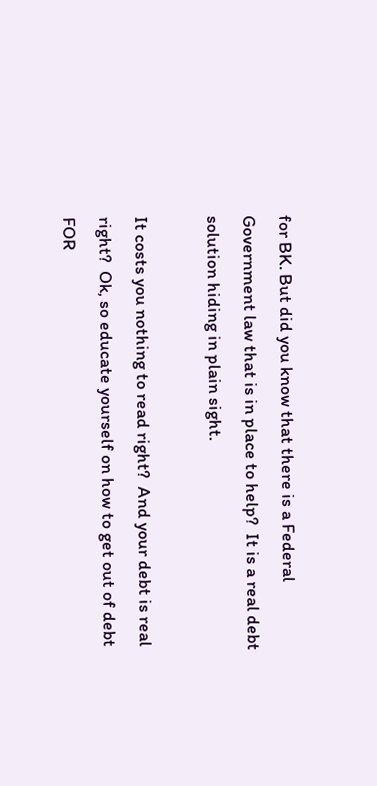for BK. But did you know that there is a Federal Government law that is in place to help?  It is a real debt solution hiding in plain sight.

It costs you nothing to read right?  And your debt is real right?  Ok, so educate yourself on how to get out of debt FOR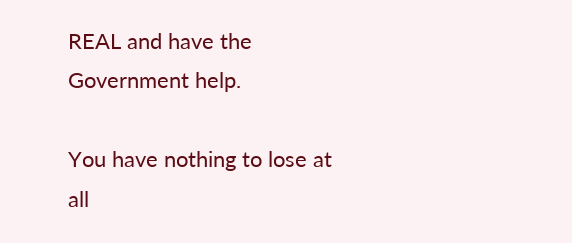REAL and have the Government help.

You have nothing to lose at all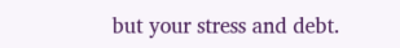but your stress and debt.